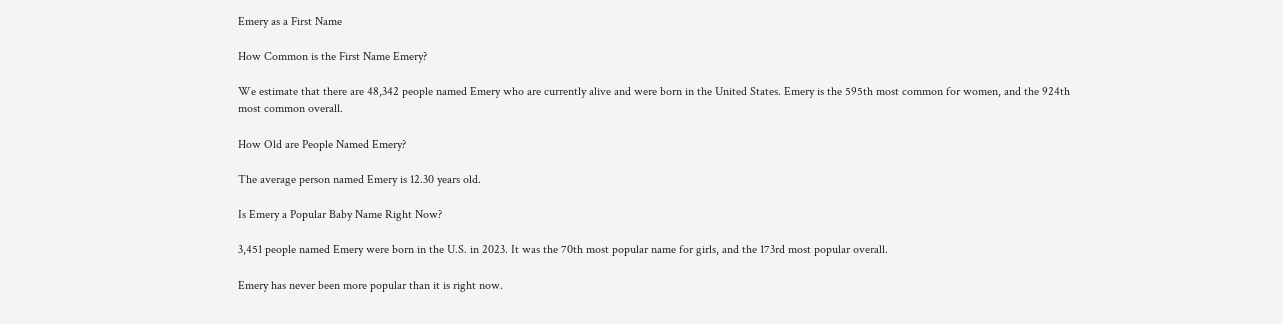Emery as a First Name

How Common is the First Name Emery?

We estimate that there are 48,342 people named Emery who are currently alive and were born in the United States. Emery is the 595th most common for women, and the 924th most common overall.

How Old are People Named Emery?

The average person named Emery is 12.30 years old.

Is Emery a Popular Baby Name Right Now?

3,451 people named Emery were born in the U.S. in 2023. It was the 70th most popular name for girls, and the 173rd most popular overall.

Emery has never been more popular than it is right now.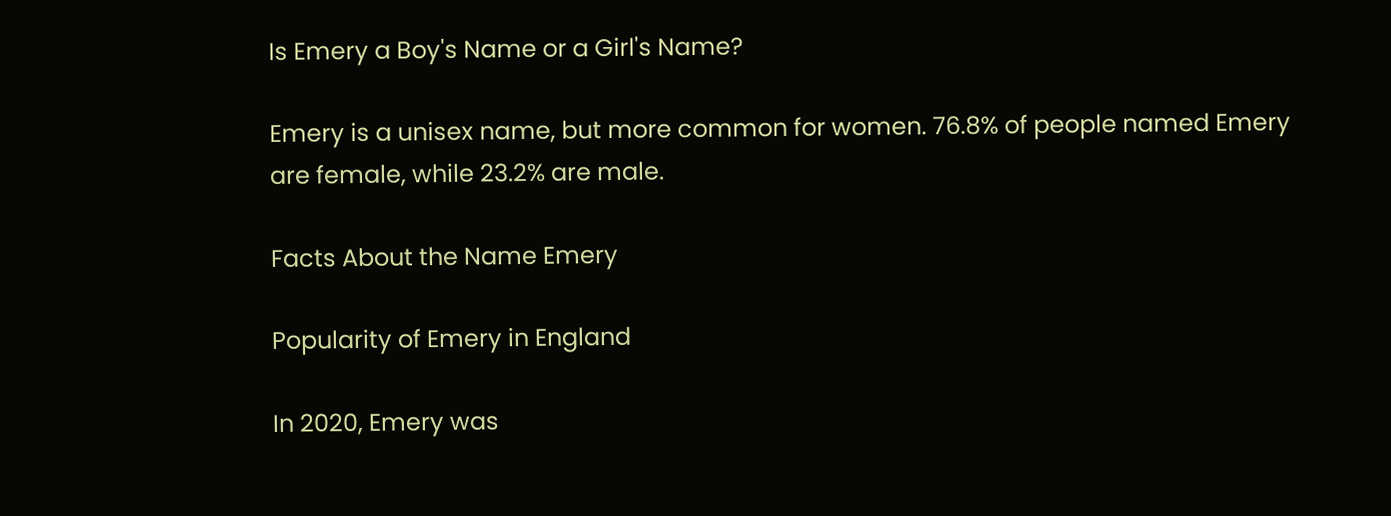Is Emery a Boy's Name or a Girl's Name?

Emery is a unisex name, but more common for women. 76.8% of people named Emery are female, while 23.2% are male.

Facts About the Name Emery

Popularity of Emery in England

In 2020, Emery was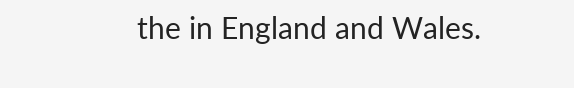the in England and Wales.